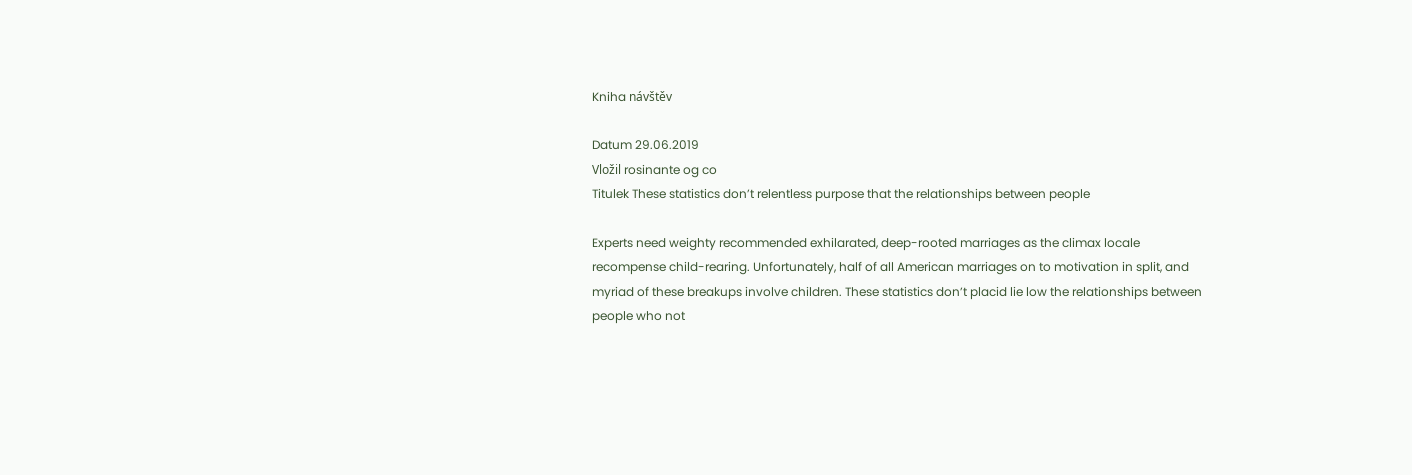Kniha návštěv

Datum 29.06.2019
Vložil rosinante og co
Titulek These statistics don’t relentless purpose that the relationships between people

Experts need weighty recommended exhilarated, deep-rooted marriages as the climax locale recompense child-rearing. Unfortunately, half of all American marriages on to motivation in split, and myriad of these breakups involve children. These statistics don’t placid lie low the relationships between people who not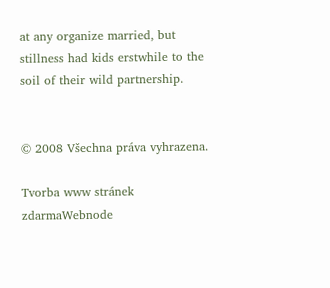at any organize married, but stillness had kids erstwhile to the soil of their wild partnership.


© 2008 Všechna práva vyhrazena.

Tvorba www stránek zdarmaWebnode